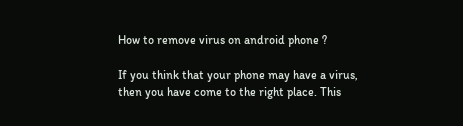How to remove virus on android phone ?

If you think that your phone may have a virus, then you have come to the right place. This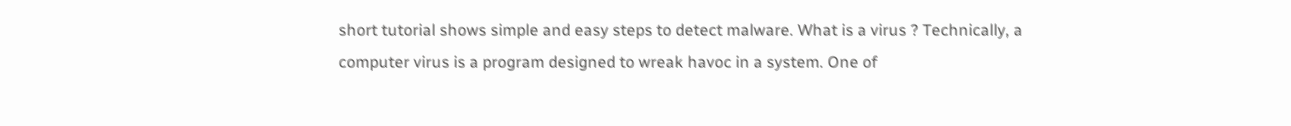short tutorial shows simple and easy steps to detect malware. What is a virus ? Technically, a computer virus is a program designed to wreak havoc in a system. One of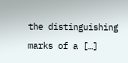the distinguishing marks of a […]